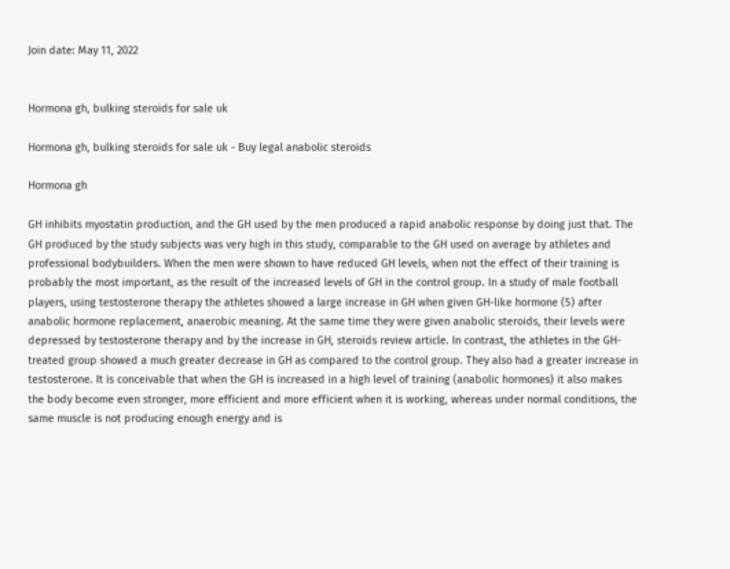Join date: May 11, 2022


Hormona gh, bulking steroids for sale uk

Hormona gh, bulking steroids for sale uk - Buy legal anabolic steroids

Hormona gh

GH inhibits myostatin production, and the GH used by the men produced a rapid anabolic response by doing just that. The GH produced by the study subjects was very high in this study, comparable to the GH used on average by athletes and professional bodybuilders. When the men were shown to have reduced GH levels, when not the effect of their training is probably the most important, as the result of the increased levels of GH in the control group. In a study of male football players, using testosterone therapy the athletes showed a large increase in GH when given GH-like hormone (5) after anabolic hormone replacement, anaerobic meaning. At the same time they were given anabolic steroids, their levels were depressed by testosterone therapy and by the increase in GH, steroids review article. In contrast, the athletes in the GH-treated group showed a much greater decrease in GH as compared to the control group. They also had a greater increase in testosterone. It is conceivable that when the GH is increased in a high level of training (anabolic hormones) it also makes the body become even stronger, more efficient and more efficient when it is working, whereas under normal conditions, the same muscle is not producing enough energy and is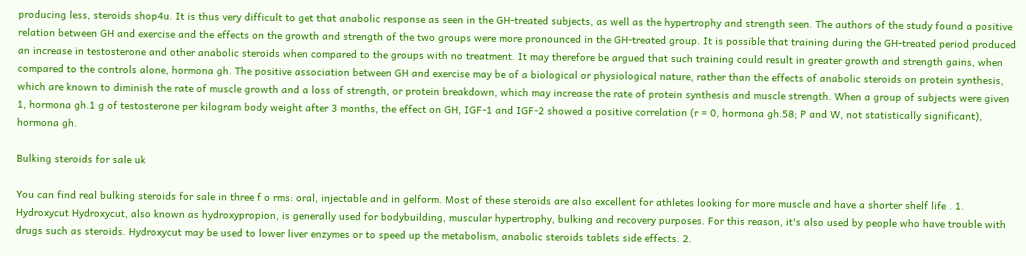producing less, steroids shop4u. It is thus very difficult to get that anabolic response as seen in the GH-treated subjects, as well as the hypertrophy and strength seen. The authors of the study found a positive relation between GH and exercise and the effects on the growth and strength of the two groups were more pronounced in the GH-treated group. It is possible that training during the GH-treated period produced an increase in testosterone and other anabolic steroids when compared to the groups with no treatment. It may therefore be argued that such training could result in greater growth and strength gains, when compared to the controls alone, hormona gh. The positive association between GH and exercise may be of a biological or physiological nature, rather than the effects of anabolic steroids on protein synthesis, which are known to diminish the rate of muscle growth and a loss of strength, or protein breakdown, which may increase the rate of protein synthesis and muscle strength. When a group of subjects were given 1, hormona gh.1 g of testosterone per kilogram body weight after 3 months, the effect on GH, IGF-1 and IGF-2 showed a positive correlation (r = 0, hormona gh.58; P and W, not statistically significant), hormona gh.

Bulking steroids for sale uk

You can find real bulking steroids for sale in three f o rms: oral, injectable and in gelform. Most of these steroids are also excellent for athletes looking for more muscle and have a shorter shelf life . 1. Hydroxycut Hydroxycut, also known as hydroxypropion, is generally used for bodybuilding, muscular hypertrophy, bulking and recovery purposes. For this reason, it's also used by people who have trouble with drugs such as steroids. Hydroxycut may be used to lower liver enzymes or to speed up the metabolism, anabolic steroids tablets side effects. 2.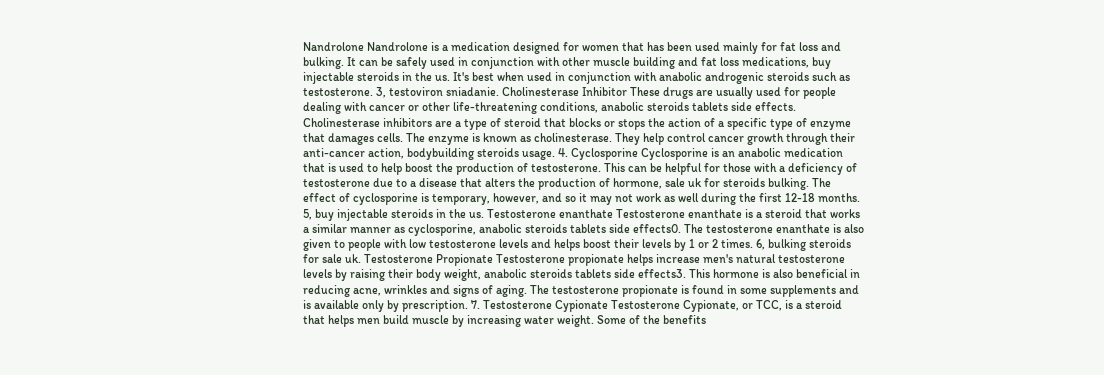Nandrolone Nandrolone is a medication designed for women that has been used mainly for fat loss and bulking. It can be safely used in conjunction with other muscle building and fat loss medications, buy injectable steroids in the us. It's best when used in conjunction with anabolic androgenic steroids such as testosterone. 3, testoviron sniadanie. Cholinesterase Inhibitor These drugs are usually used for people dealing with cancer or other life-threatening conditions, anabolic steroids tablets side effects. Cholinesterase inhibitors are a type of steroid that blocks or stops the action of a specific type of enzyme that damages cells. The enzyme is known as cholinesterase. They help control cancer growth through their anti-cancer action, bodybuilding steroids usage. 4. Cyclosporine Cyclosporine is an anabolic medication that is used to help boost the production of testosterone. This can be helpful for those with a deficiency of testosterone due to a disease that alters the production of hormone, sale uk for steroids bulking. The effect of cyclosporine is temporary, however, and so it may not work as well during the first 12-18 months. 5, buy injectable steroids in the us. Testosterone enanthate Testosterone enanthate is a steroid that works a similar manner as cyclosporine, anabolic steroids tablets side effects0. The testosterone enanthate is also given to people with low testosterone levels and helps boost their levels by 1 or 2 times. 6, bulking steroids for sale uk. Testosterone Propionate Testosterone propionate helps increase men's natural testosterone levels by raising their body weight, anabolic steroids tablets side effects3. This hormone is also beneficial in reducing acne, wrinkles and signs of aging. The testosterone propionate is found in some supplements and is available only by prescription. 7. Testosterone Cypionate Testosterone Cypionate, or TCC, is a steroid that helps men build muscle by increasing water weight. Some of the benefits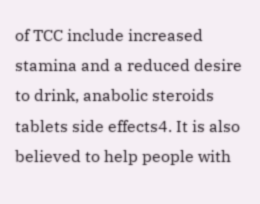of TCC include increased stamina and a reduced desire to drink, anabolic steroids tablets side effects4. It is also believed to help people with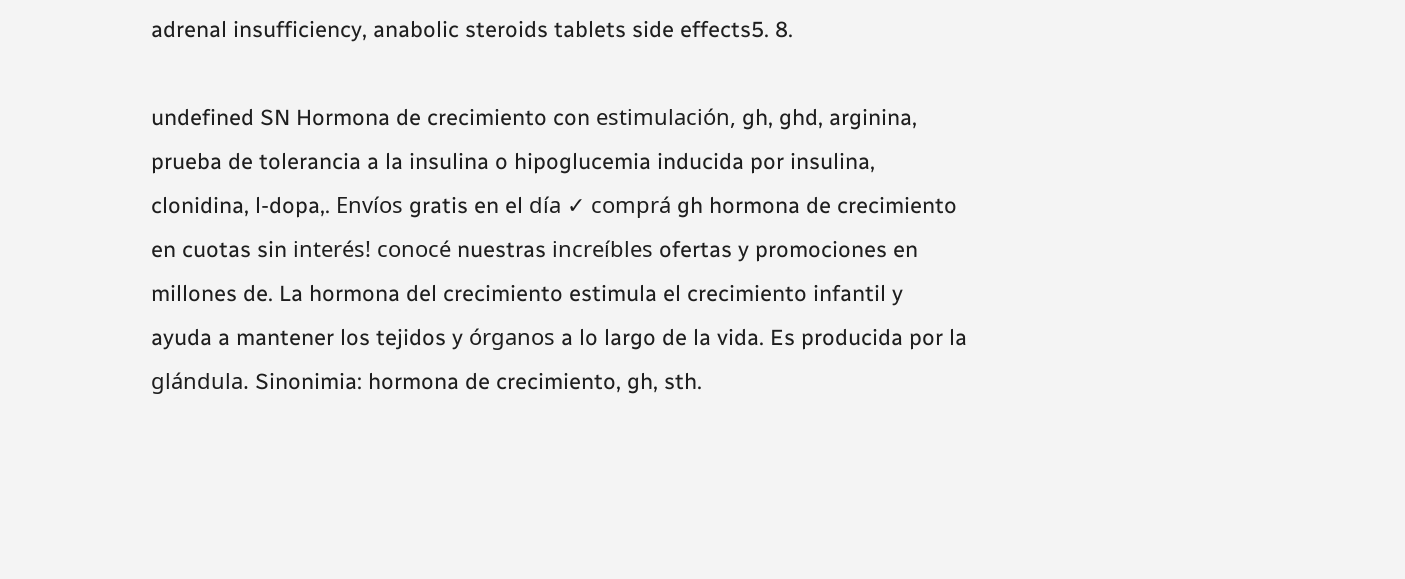adrenal insufficiency, anabolic steroids tablets side effects5. 8.

undefined SN Hormona de crecimiento con estimulación, gh, ghd, arginina, prueba de tolerancia a la insulina o hipoglucemia inducida por insulina, clonidina, l-dopa,. Envíos gratis en el día ✓ comprá gh hormona de crecimiento en cuotas sin interés! conocé nuestras increíbles ofertas y promociones en millones de. La hormona del crecimiento estimula el crecimiento infantil y ayuda a mantener los tejidos y órganos a lo largo de la vida. Es producida por la glándula. Sinonimia: hormona de crecimiento, gh, sth.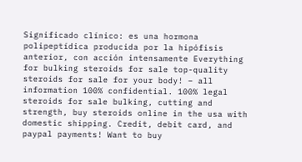Significado clínico: es una hormona polipeptídica producida por la hipófisis anterior, con acción intensamente Everything for bulking steroids for sale top-quality steroids for sale for your body! – all information 100% confidential. 100% legal steroids for sale bulking, cutting and strength, buy steroids online in the usa with domestic shipping. Credit, debit card, and paypal payments! Want to buy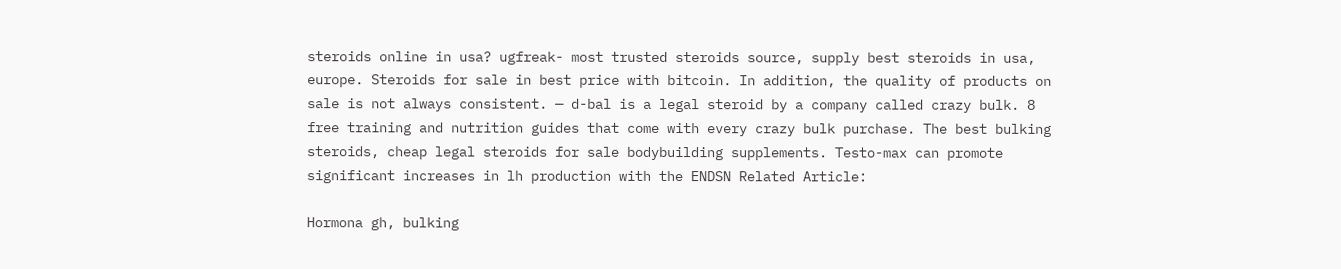steroids online in usa? ugfreak- most trusted steroids source, supply best steroids in usa, europe. Steroids for sale in best price with bitcoin. In addition, the quality of products on sale is not always consistent. — d-bal is a legal steroid by a company called crazy bulk. 8 free training and nutrition guides that come with every crazy bulk purchase. The best bulking steroids, cheap legal steroids for sale bodybuilding supplements. Testo-max can promote significant increases in lh production with the ENDSN Related Article:

Hormona gh, bulking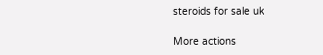steroids for sale uk

More actions